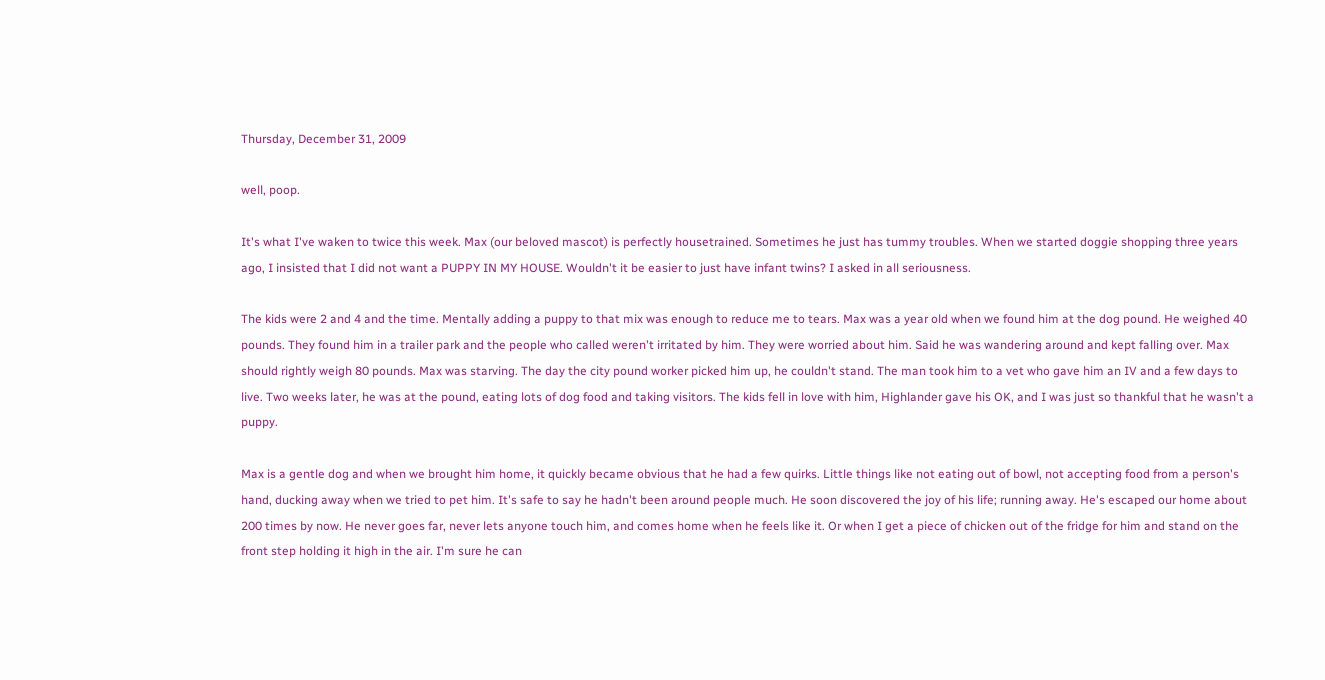Thursday, December 31, 2009

well, poop.

It's what I've waken to twice this week. Max (our beloved mascot) is perfectly housetrained. Sometimes he just has tummy troubles. When we started doggie shopping three years ago, I insisted that I did not want a PUPPY IN MY HOUSE. Wouldn't it be easier to just have infant twins? I asked in all seriousness.

The kids were 2 and 4 and the time. Mentally adding a puppy to that mix was enough to reduce me to tears. Max was a year old when we found him at the dog pound. He weighed 40 pounds. They found him in a trailer park and the people who called weren't irritated by him. They were worried about him. Said he was wandering around and kept falling over. Max should rightly weigh 80 pounds. Max was starving. The day the city pound worker picked him up, he couldn't stand. The man took him to a vet who gave him an IV and a few days to live. Two weeks later, he was at the pound, eating lots of dog food and taking visitors. The kids fell in love with him, Highlander gave his OK, and I was just so thankful that he wasn't a puppy.

Max is a gentle dog and when we brought him home, it quickly became obvious that he had a few quirks. Little things like not eating out of bowl, not accepting food from a person's hand, ducking away when we tried to pet him. It's safe to say he hadn't been around people much. He soon discovered the joy of his life; running away. He's escaped our home about 200 times by now. He never goes far, never lets anyone touch him, and comes home when he feels like it. Or when I get a piece of chicken out of the fridge for him and stand on the front step holding it high in the air. I'm sure he can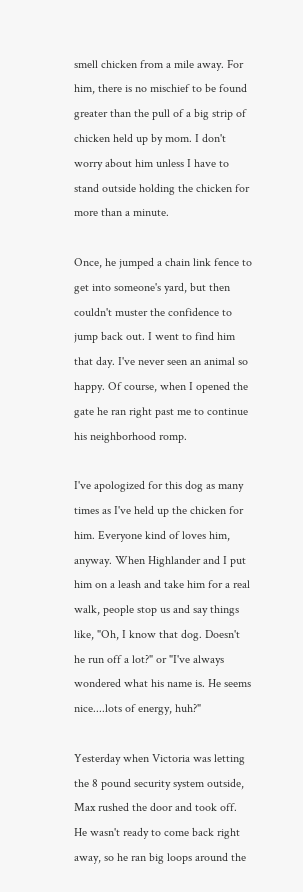smell chicken from a mile away. For him, there is no mischief to be found greater than the pull of a big strip of chicken held up by mom. I don't worry about him unless I have to stand outside holding the chicken for more than a minute.

Once, he jumped a chain link fence to get into someone's yard, but then couldn't muster the confidence to jump back out. I went to find him that day. I've never seen an animal so happy. Of course, when I opened the gate he ran right past me to continue his neighborhood romp.

I've apologized for this dog as many times as I've held up the chicken for him. Everyone kind of loves him, anyway. When Highlander and I put him on a leash and take him for a real walk, people stop us and say things like, "Oh, I know that dog. Doesn't he run off a lot?" or "I've always wondered what his name is. He seems nice....lots of energy, huh?"

Yesterday when Victoria was letting the 8 pound security system outside, Max rushed the door and took off. He wasn't ready to come back right away, so he ran big loops around the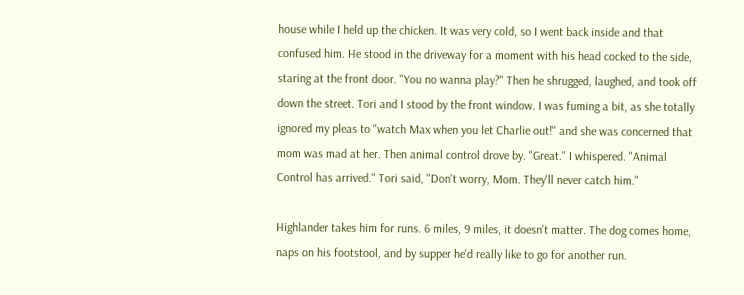house while I held up the chicken. It was very cold, so I went back inside and that confused him. He stood in the driveway for a moment with his head cocked to the side, staring at the front door. "You no wanna play?" Then he shrugged, laughed, and took off down the street. Tori and I stood by the front window. I was fuming a bit, as she totally ignored my pleas to "watch Max when you let Charlie out!" and she was concerned that mom was mad at her. Then animal control drove by. "Great." I whispered. "Animal Control has arrived." Tori said, "Don't worry, Mom. They'll never catch him."

Highlander takes him for runs. 6 miles, 9 miles, it doesn't matter. The dog comes home, naps on his footstool, and by supper he'd really like to go for another run.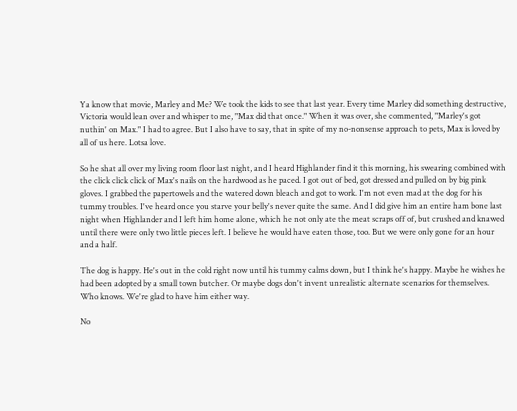Ya know that movie, Marley and Me? We took the kids to see that last year. Every time Marley did something destructive, Victoria would lean over and whisper to me, "Max did that once." When it was over, she commented, "Marley's got nuthin' on Max." I had to agree. But I also have to say, that in spite of my no-nonsense approach to pets, Max is loved by all of us here. Lotsa love.

So he shat all over my living room floor last night, and I heard Highlander find it this morning, his swearing combined with the click click click of Max's nails on the hardwood as he paced. I got out of bed, got dressed and pulled on by big pink gloves. I grabbed the papertowels and the watered down bleach and got to work. I'm not even mad at the dog for his tummy troubles. I've heard once you starve your belly's never quite the same. And I did give him an entire ham bone last night when Highlander and I left him home alone, which he not only ate the meat scraps off of, but crushed and knawed until there were only two little pieces left. I believe he would have eaten those, too. But we were only gone for an hour and a half.

The dog is happy. He's out in the cold right now until his tummy calms down, but I think he's happy. Maybe he wishes he had been adopted by a small town butcher. Or maybe dogs don't invent unrealistic alternate scenarios for themselves. Who knows. We're glad to have him either way.

No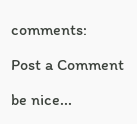comments:

Post a Comment

be nice...